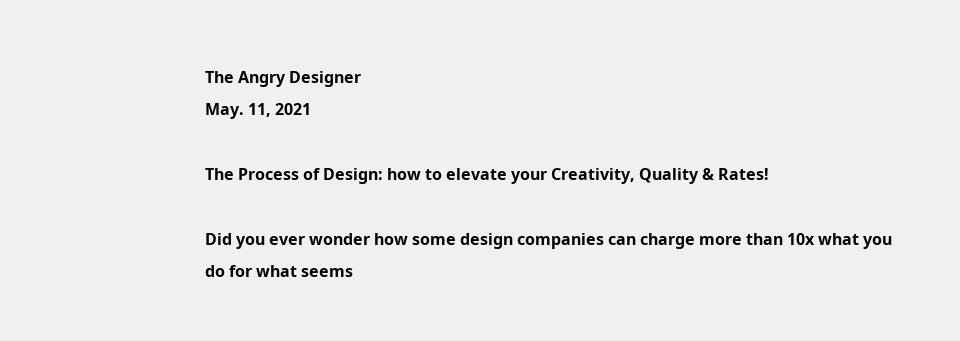The Angry Designer
May. 11, 2021

The Process of Design: how to elevate your Creativity, Quality & Rates!

Did you ever wonder how some design companies can charge more than 10x what you do for what seems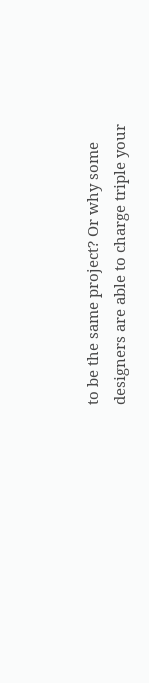to be the same project? Or why some designers are able to charge triple your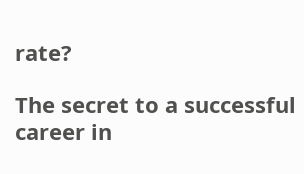rate?

The secret to a successful career in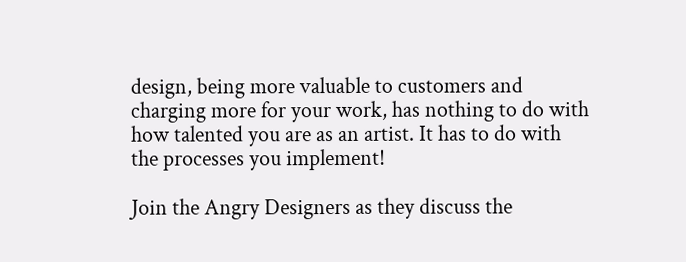design, being more valuable to customers and charging more for your work, has nothing to do with how talented you are as an artist. It has to do with the processes you implement!

Join the Angry Designers as they discuss the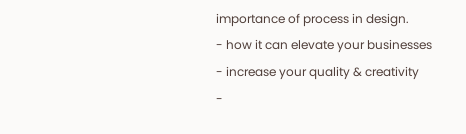importance of process in design.
- how it can elevate your businesses
- increase your quality & creativity
-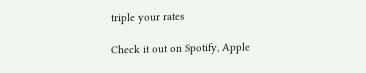triple your rates

Check it out on Spotify, Apple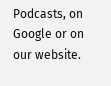Podcasts, on Google or on our website.